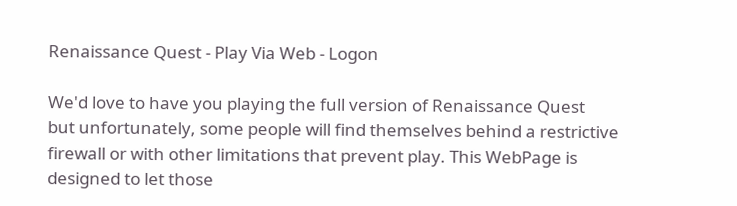Renaissance Quest - Play Via Web - Logon

We'd love to have you playing the full version of Renaissance Quest
but unfortunately, some people will find themselves behind a restrictive
firewall or with other limitations that prevent play. This WebPage is
designed to let those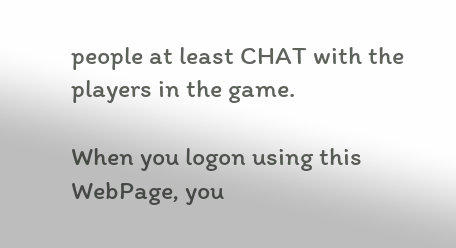people at least CHAT with the players in the game.

When you logon using this WebPage, you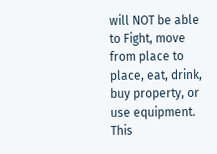will NOT be able to Fight, move
from place to place, eat, drink, buy property, or use equipment. This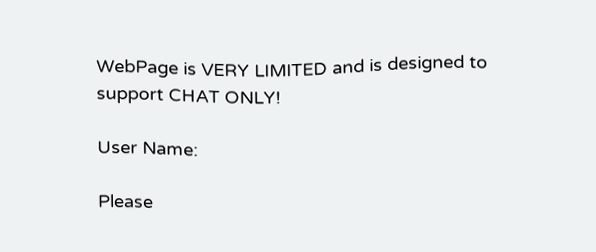WebPage is VERY LIMITED and is designed to support CHAT ONLY!

User Name:

Please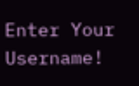Enter Your Username!